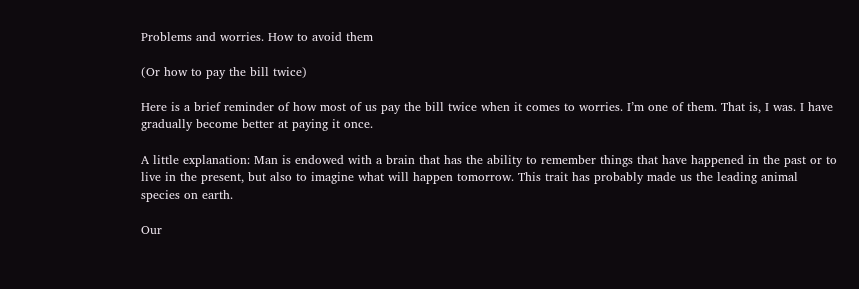Problems and worries. How to avoid them

(Or how to pay the bill twice)

Here is a brief reminder of how most of us pay the bill twice when it comes to worries. I’m one of them. That is, I was. I have gradually become better at paying it once.

A little explanation: Man is endowed with a brain that has the ability to remember things that have happened in the past or to live in the present, but also to imagine what will happen tomorrow. This trait has probably made us the leading animal species on earth.

Our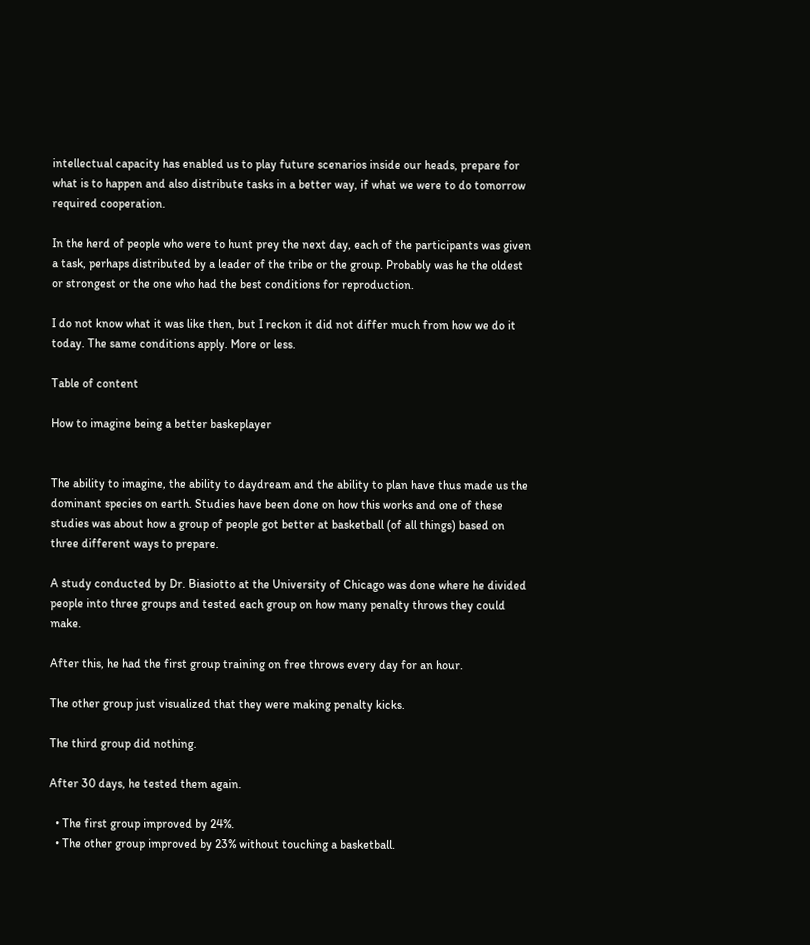intellectual capacity has enabled us to play future scenarios inside our heads, prepare for what is to happen and also distribute tasks in a better way, if what we were to do tomorrow required cooperation.

In the herd of people who were to hunt prey the next day, each of the participants was given a task, perhaps distributed by a leader of the tribe or the group. Probably was he the oldest or strongest or the one who had the best conditions for reproduction.

I do not know what it was like then, but I reckon it did not differ much from how we do it today. The same conditions apply. More or less.

Table of content

How to imagine being a better baskeplayer


The ability to imagine, the ability to daydream and the ability to plan have thus made us the dominant species on earth. Studies have been done on how this works and one of these studies was about how a group of people got better at basketball (of all things) based on three different ways to prepare.

A study conducted by Dr. Biasiotto at the University of Chicago was done where he divided people into three groups and tested each group on how many penalty throws they could make.

After this, he had the first group training on free throws every day for an hour.

The other group just visualized that they were making penalty kicks.

The third group did nothing.

After 30 days, he tested them again.

  • The first group improved by 24%.
  • The other group improved by 23% without touching a basketball.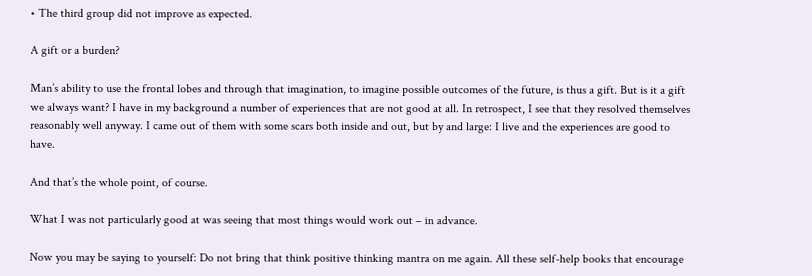• The third group did not improve as expected.

A gift or a burden?

Man’s ability to use the frontal lobes and through that imagination, to imagine possible outcomes of the future, is thus a gift. But is it a gift we always want? I have in my background a number of experiences that are not good at all. In retrospect, I see that they resolved themselves reasonably well anyway. I came out of them with some scars both inside and out, but by and large: I live and the experiences are good to have.

And that’s the whole point, of course.

What I was not particularly good at was seeing that most things would work out – in advance.

Now you may be saying to yourself: Do not bring that think positive thinking mantra on me again. All these self-help books that encourage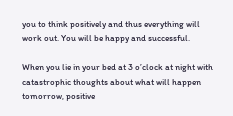you to think positively and thus everything will work out. You will be happy and successful.

When you lie in your bed at 3 o’clock at night with catastrophic thoughts about what will happen tomorrow, positive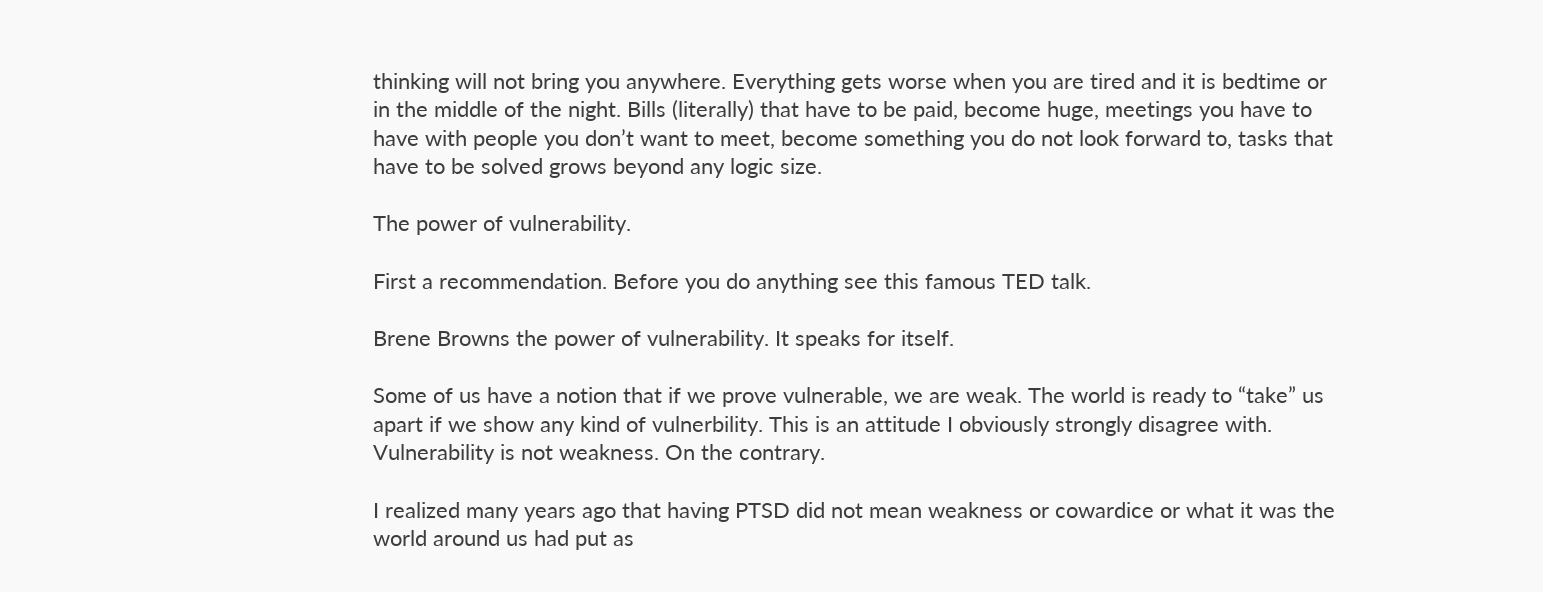thinking will not bring you anywhere. Everything gets worse when you are tired and it is bedtime or in the middle of the night. Bills (literally) that have to be paid, become huge, meetings you have to have with people you don’t want to meet, become something you do not look forward to, tasks that have to be solved grows beyond any logic size.

The power of vulnerability.

First a recommendation. Before you do anything see this famous TED talk.

Brene Browns the power of vulnerability. It speaks for itself.

Some of us have a notion that if we prove vulnerable, we are weak. The world is ready to “take” us apart if we show any kind of vulnerbility. This is an attitude I obviously strongly disagree with. Vulnerability is not weakness. On the contrary.

I realized many years ago that having PTSD did not mean weakness or cowardice or what it was the world around us had put as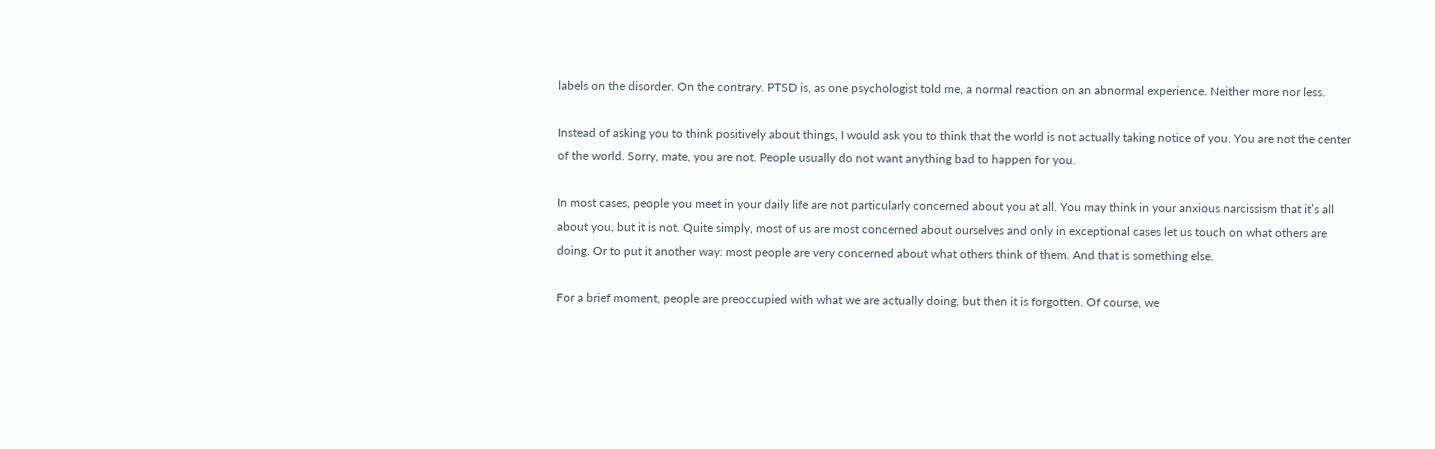labels on the disorder. On the contrary. PTSD is, as one psychologist told me, a normal reaction on an abnormal experience. Neither more nor less.

Instead of asking you to think positively about things, I would ask you to think that the world is not actually taking notice of you. You are not the center of the world. Sorry, mate, you are not. People usually do not want anything bad to happen for you.

In most cases, people you meet in your daily life are not particularly concerned about you at all. You may think in your anxious narcissism that it’s all about you, but it is not. Quite simply, most of us are most concerned about ourselves and only in exceptional cases let us touch on what others are doing. Or to put it another way: most people are very concerned about what others think of them. And that is something else.

For a brief moment, people are preoccupied with what we are actually doing, but then it is forgotten. Of course, we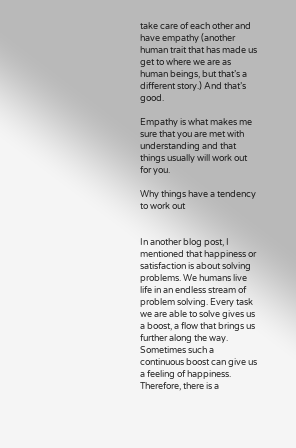take care of each other and have empathy (another human trait that has made us get to where we are as human beings, but that’s a different story.) And that’s good.

Empathy is what makes me sure that you are met with understanding and that things usually will work out for you.

Why things have a tendency to work out


In another blog post, I mentioned that happiness or satisfaction is about solving problems. We humans live life in an endless stream of problem solving. Every task we are able to solve gives us a boost, a flow that brings us further along the way. Sometimes such a continuous boost can give us a feeling of happiness. Therefore, there is a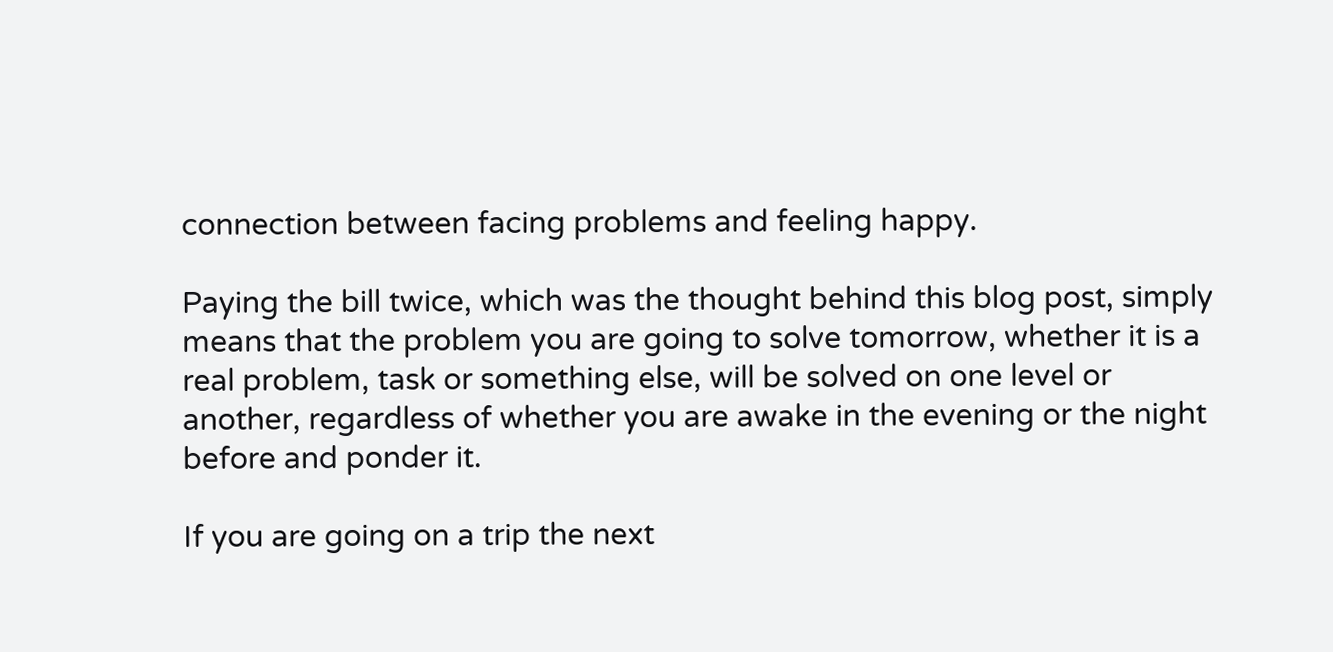connection between facing problems and feeling happy.

Paying the bill twice, which was the thought behind this blog post, simply means that the problem you are going to solve tomorrow, whether it is a real problem, task or something else, will be solved on one level or another, regardless of whether you are awake in the evening or the night before and ponder it.

If you are going on a trip the next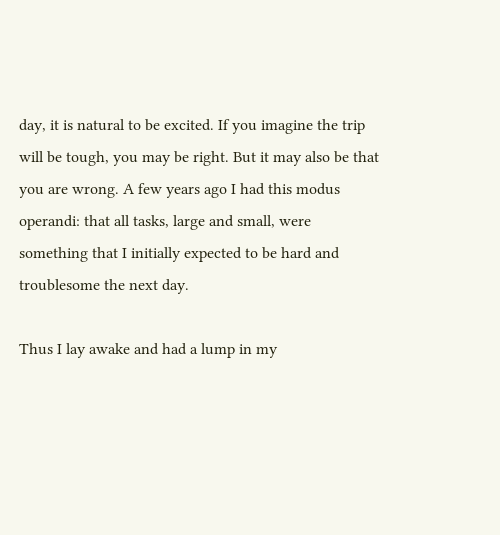day, it is natural to be excited. If you imagine the trip will be tough, you may be right. But it may also be that you are wrong. A few years ago I had this modus operandi: that all tasks, large and small, were something that I initially expected to be hard and troublesome the next day.

Thus I lay awake and had a lump in my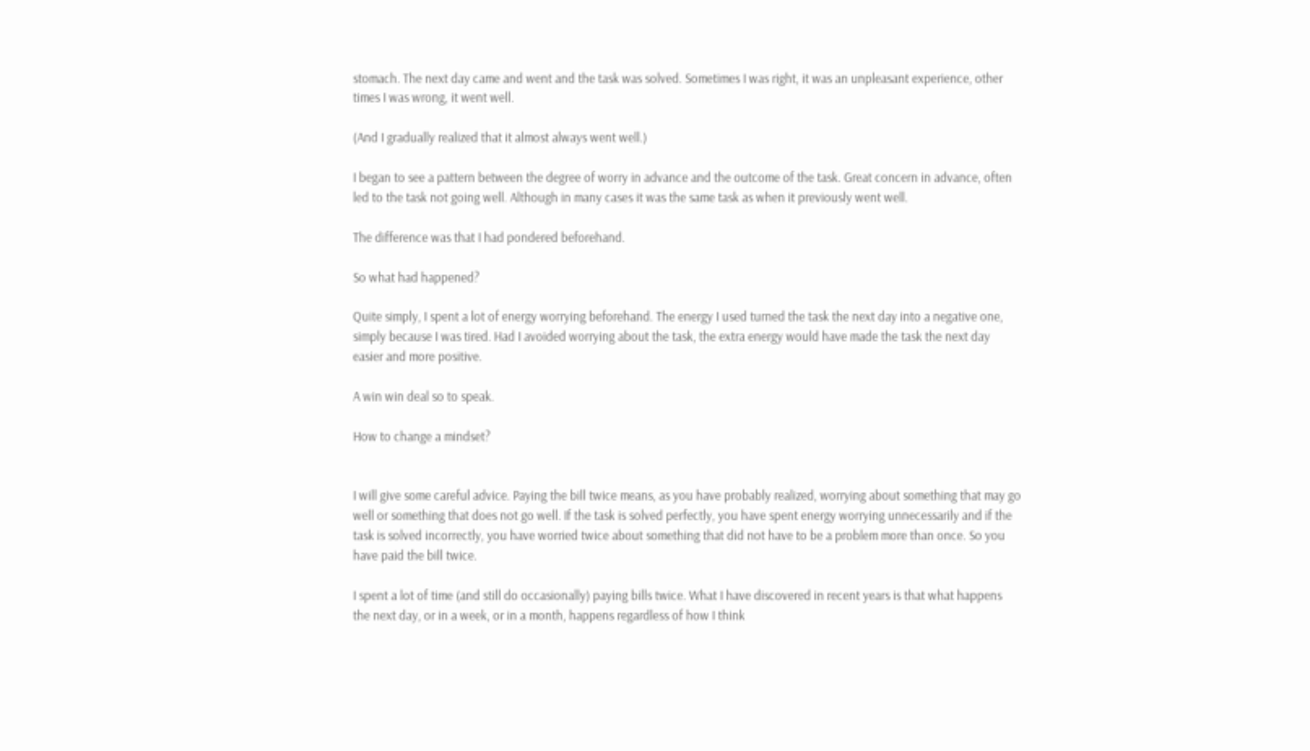stomach. The next day came and went and the task was solved. Sometimes I was right, it was an unpleasant experience, other times I was wrong, it went well.

(And I gradually realized that it almost always went well.)

I began to see a pattern between the degree of worry in advance and the outcome of the task. Great concern in advance, often led to the task not going well. Although in many cases it was the same task as when it previously went well.

The difference was that I had pondered beforehand.

So what had happened?

Quite simply, I spent a lot of energy worrying beforehand. The energy I used turned the task the next day into a negative one, simply because I was tired. Had I avoided worrying about the task, the extra energy would have made the task the next day easier and more positive.

A win win deal so to speak.

How to change a mindset?


I will give some careful advice. Paying the bill twice means, as you have probably realized, worrying about something that may go well or something that does not go well. If the task is solved perfectly, you have spent energy worrying unnecessarily and if the task is solved incorrectly, you have worried twice about something that did not have to be a problem more than once. So you have paid the bill twice.

I spent a lot of time (and still do occasionally) paying bills twice. What I have discovered in recent years is that what happens the next day, or in a week, or in a month, happens regardless of how I think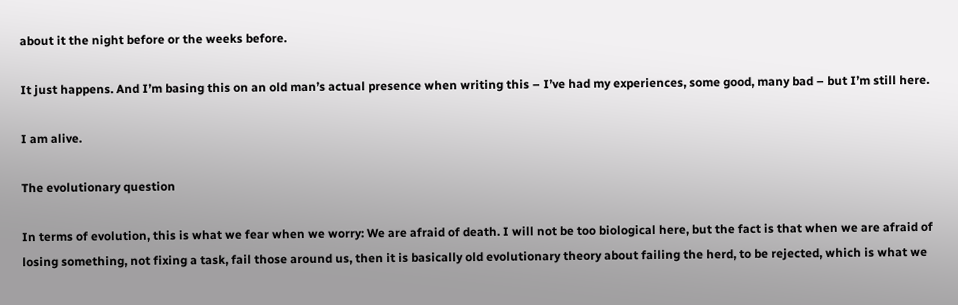about it the night before or the weeks before.

It just happens. And I’m basing this on an old man’s actual presence when writing this – I’ve had my experiences, some good, many bad – but I’m still here.

I am alive.

The evolutionary question

In terms of evolution, this is what we fear when we worry: We are afraid of death. I will not be too biological here, but the fact is that when we are afraid of losing something, not fixing a task, fail those around us, then it is basically old evolutionary theory about failing the herd, to be rejected, which is what we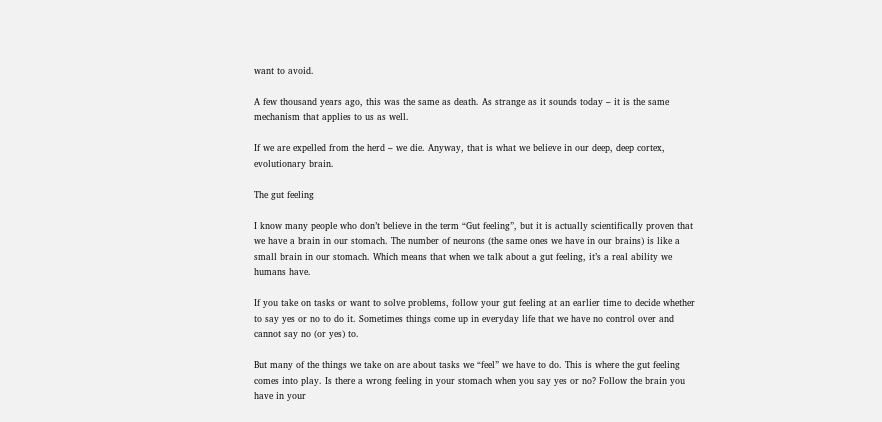want to avoid.

A few thousand years ago, this was the same as death. As strange as it sounds today – it is the same mechanism that applies to us as well.

If we are expelled from the herd – we die. Anyway, that is what we believe in our deep, deep cortex, evolutionary brain.

The gut feeling

I know many people who don’t believe in the term “Gut feeling”, but it is actually scientifically proven that we have a brain in our stomach. The number of neurons (the same ones we have in our brains) is like a small brain in our stomach. Which means that when we talk about a gut feeling, it’s a real ability we humans have.

If you take on tasks or want to solve problems, follow your gut feeling at an earlier time to decide whether to say yes or no to do it. Sometimes things come up in everyday life that we have no control over and cannot say no (or yes) to.

But many of the things we take on are about tasks we “feel” we have to do. This is where the gut feeling comes into play. Is there a wrong feeling in your stomach when you say yes or no? Follow the brain you have in your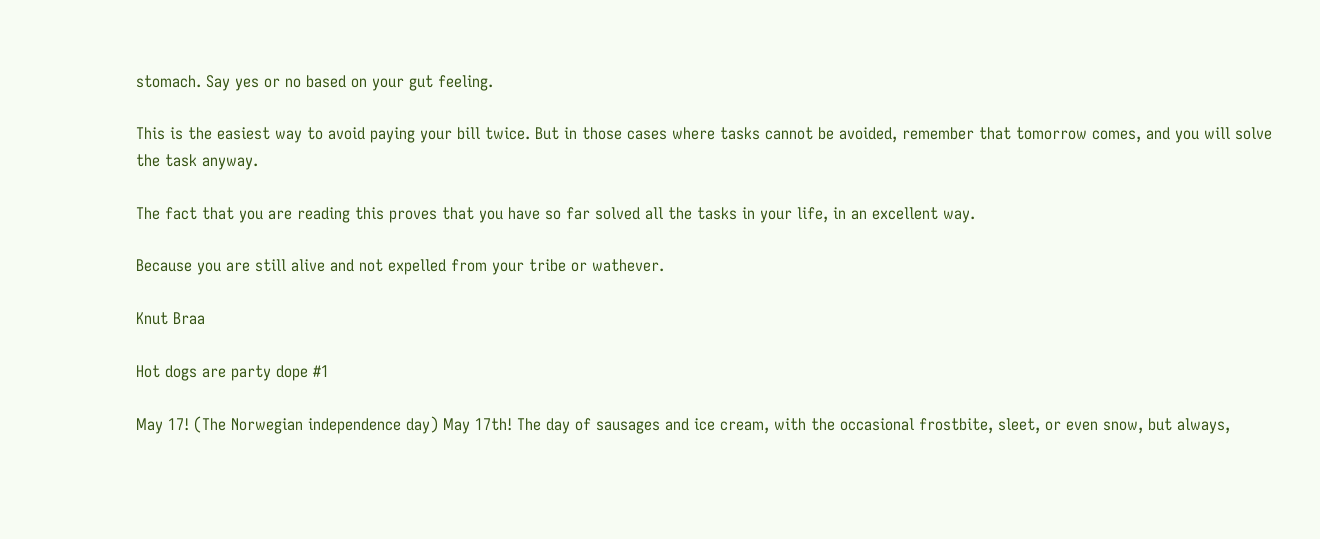stomach. Say yes or no based on your gut feeling.

This is the easiest way to avoid paying your bill twice. But in those cases where tasks cannot be avoided, remember that tomorrow comes, and you will solve the task anyway.

The fact that you are reading this proves that you have so far solved all the tasks in your life, in an excellent way.

Because you are still alive and not expelled from your tribe or wathever.

Knut Braa

Hot dogs are party dope #1

May 17! (The Norwegian independence day) May 17th! The day of sausages and ice cream, with the occasional frostbite, sleet, or even snow, but always,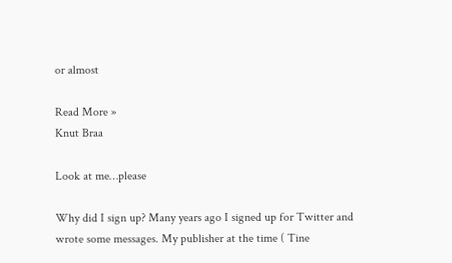or almost

Read More »
Knut Braa

Look at me…please

Why did I sign up? Many years ago I signed up for Twitter and wrote some messages. My publisher at the time ( Tine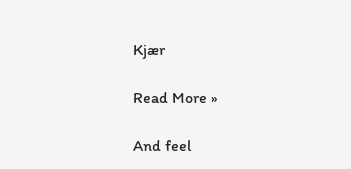Kjær

Read More »

And feel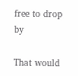free to drop by

That would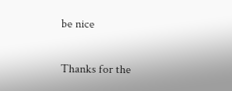be nice

Thanks for the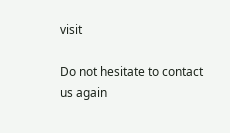visit

Do not hesitate to contact us again